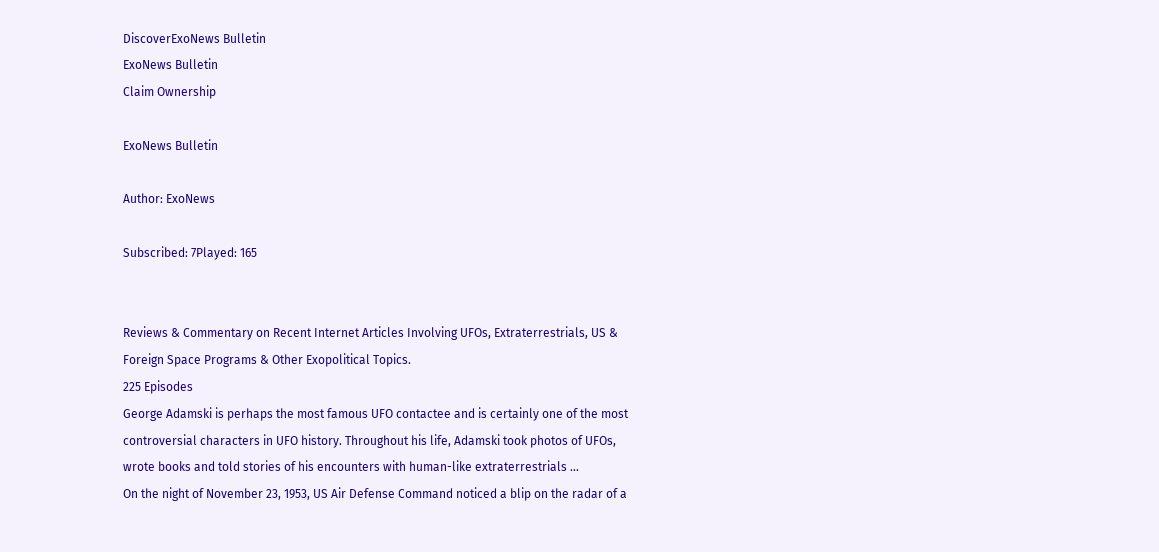DiscoverExoNews Bulletin
ExoNews Bulletin
Claim Ownership

ExoNews Bulletin

Author: ExoNews

Subscribed: 7Played: 165


Reviews & Commentary on Recent Internet Articles Involving UFOs, Extraterrestrials, US & Foreign Space Programs & Other Exopolitical Topics.
225 Episodes
George Adamski is perhaps the most famous UFO contactee and is certainly one of the most controversial characters in UFO history. Throughout his life, Adamski took photos of UFOs, wrote books and told stories of his encounters with human-like extraterrestrials ...
On the night of November 23, 1953, US Air Defense Command noticed a blip on the radar of a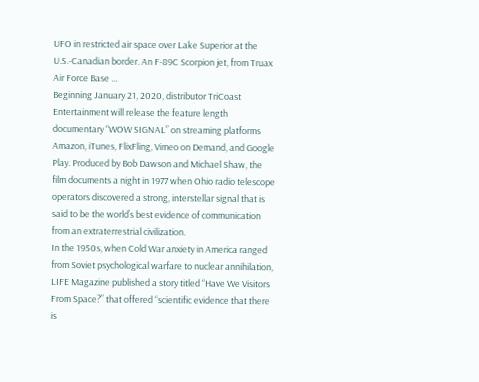UFO in restricted air space over Lake Superior at the U.S.-Canadian border. An F-89C Scorpion jet, from Truax Air Force Base ...
Beginning January 21, 2020, distributor TriCoast Entertainment will release the feature length documentary “WOW SIGNAL” on streaming platforms Amazon, iTunes, FlixFling, Vimeo on Demand, and Google Play. Produced by Bob Dawson and Michael Shaw, the film documents a night in 1977 when Ohio radio telescope operators discovered a strong, interstellar signal that is said to be the world’s best evidence of communication from an extraterrestrial civilization.
In the 1950s, when Cold War anxiety in America ranged from Soviet psychological warfare to nuclear annihilation, LIFE Magazine published a story titled “Have We Visitors From Space?” that offered “scientific evidence that there is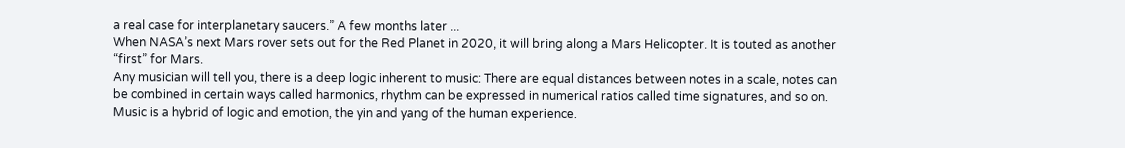a real case for interplanetary saucers.” A few months later ...
When NASA’s next Mars rover sets out for the Red Planet in 2020, it will bring along a Mars Helicopter. It is touted as another “first” for Mars.
Any musician will tell you, there is a deep logic inherent to music: There are equal distances between notes in a scale, notes can be combined in certain ways called harmonics, rhythm can be expressed in numerical ratios called time signatures, and so on. Music is a hybrid of logic and emotion, the yin and yang of the human experience.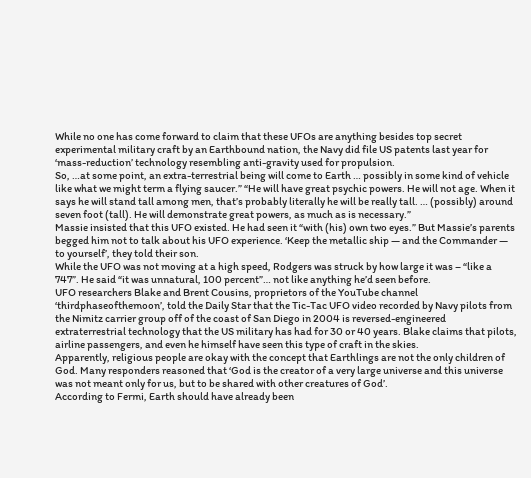While no one has come forward to claim that these UFOs are anything besides top secret experimental military craft by an Earthbound nation, the Navy did file US patents last year for ‘mass-reduction’ technology resembling anti-gravity used for propulsion.
So, …at some point, an extra-terrestrial being will come to Earth … possibly in some kind of vehicle like what we might term a flying saucer.” “He will have great psychic powers. He will not age. When it says he will stand tall among men, that’s probably literally he will be really tall. … (possibly) around seven foot (tall). He will demonstrate great powers, as much as is necessary.”
Massie insisted that this UFO existed. He had seen it “with (his) own two eyes.” But Massie’s parents begged him not to talk about his UFO experience. ‘Keep the metallic ship — and the Commander — to yourself’, they told their son.
While the UFO was not moving at a high speed, Rodgers was struck by how large it was – “like a 747”. He said “it was unnatural, 100 percent”… not like anything he’d seen before.
UFO researchers Blake and Brent Cousins, proprietors of the YouTube channel ‘thirdphaseofthemoon’, told the Daily Star that the Tic-Tac UFO video recorded by Navy pilots from the Nimitz carrier group off of the coast of San Diego in 2004 is reversed-engineered extraterrestrial technology that the US military has had for 30 or 40 years. Blake claims that pilots, airline passengers, and even he himself have seen this type of craft in the skies.
Apparently, religious people are okay with the concept that Earthlings are not the only children of God. Many responders reasoned that ‘God is the creator of a very large universe and this universe was not meant only for us, but to be shared with other creatures of God’.
According to Fermi, Earth should have already been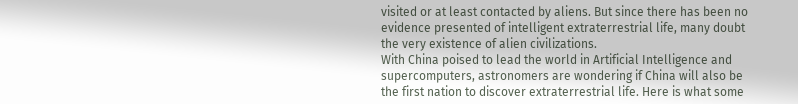visited or at least contacted by aliens. But since there has been no evidence presented of intelligent extraterrestrial life, many doubt the very existence of alien civilizations.
With China poised to lead the world in Artificial Intelligence and supercomputers, astronomers are wondering if China will also be the first nation to discover extraterrestrial life. Here is what some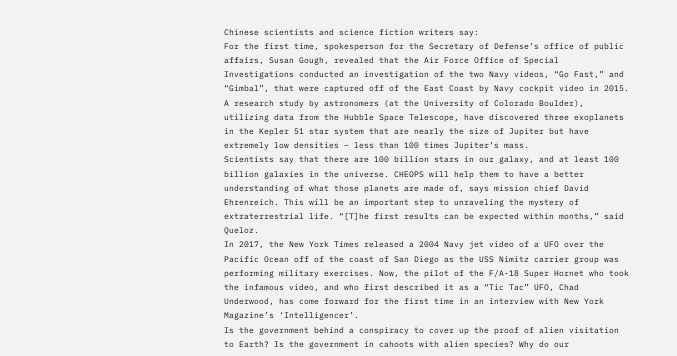Chinese scientists and science fiction writers say:
For the first time, spokesperson for the Secretary of Defense’s office of public affairs, Susan Gough, revealed that the Air Force Office of Special Investigations conducted an investigation of the two Navy videos, “Go Fast,” and “Gimbal”, that were captured off of the East Coast by Navy cockpit video in 2015.
A research study by astronomers (at the University of Colorado Boulder), utilizing data from the Hubble Space Telescope, have discovered three exoplanets in the Kepler 51 star system that are nearly the size of Jupiter but have extremely low densities – less than 100 times Jupiter’s mass.
Scientists say that there are 100 billion stars in our galaxy, and at least 100 billion galaxies in the universe. CHEOPS will help them to have a better understanding of what those planets are made of, says mission chief David Ehrenreich. This will be an important step to unraveling the mystery of extraterrestrial life. “[T]he first results can be expected within months,” said Queloz.
In 2017, the New York Times released a 2004 Navy jet video of a UFO over the Pacific Ocean off of the coast of San Diego as the USS Nimitz carrier group was performing military exercises. Now, the pilot of the F/A-18 Super Hornet who took the infamous video, and who first described it as a “Tic Tac” UFO, Chad Underwood, has come forward for the first time in an interview with New York Magazine’s ‘Intelligencer’.
Is the government behind a conspiracy to cover up the proof of alien visitation to Earth? Is the government in cahoots with alien species? Why do our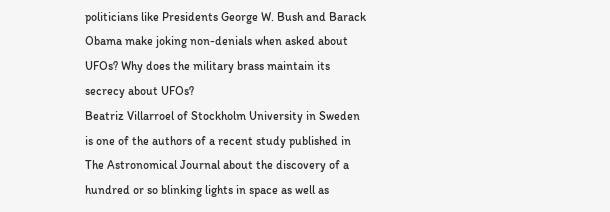politicians like Presidents George W. Bush and Barack Obama make joking non-denials when asked about UFOs? Why does the military brass maintain its secrecy about UFOs?
Beatriz Villarroel of Stockholm University in Sweden is one of the authors of a recent study published in The Astronomical Journal about the discovery of a hundred or so blinking lights in space as well as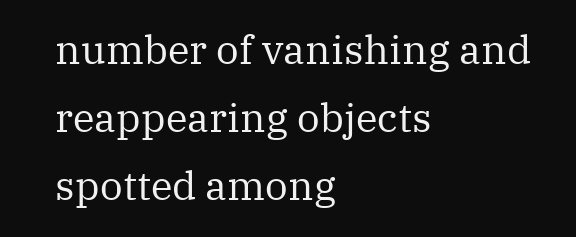number of vanishing and reappearing objects spotted among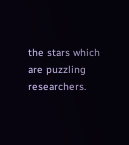the stars which are puzzling researchers.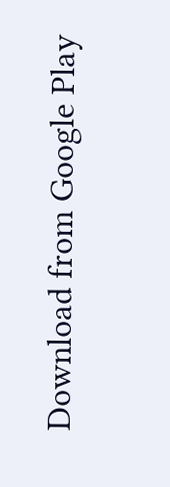Download from Google Play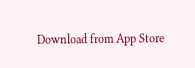Download from App Store